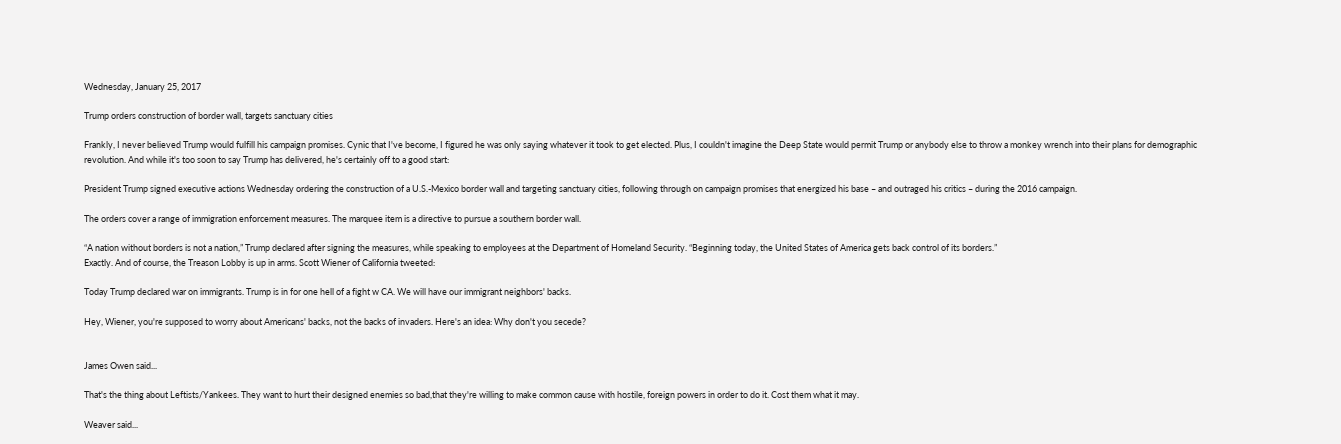Wednesday, January 25, 2017

Trump orders construction of border wall, targets sanctuary cities

Frankly, I never believed Trump would fulfill his campaign promises. Cynic that I've become, I figured he was only saying whatever it took to get elected. Plus, I couldn't imagine the Deep State would permit Trump or anybody else to throw a monkey wrench into their plans for demographic revolution. And while it's too soon to say Trump has delivered, he's certainly off to a good start:

President Trump signed executive actions Wednesday ordering the construction of a U.S.-Mexico border wall and targeting sanctuary cities, following through on campaign promises that energized his base – and outraged his critics – during the 2016 campaign.

The orders cover a range of immigration enforcement measures. The marquee item is a directive to pursue a southern border wall.

“A nation without borders is not a nation,” Trump declared after signing the measures, while speaking to employees at the Department of Homeland Security. “Beginning today, the United States of America gets back control of its borders.”
Exactly. And of course, the Treason Lobby is up in arms. Scott Wiener of California tweeted:

Today Trump declared war on immigrants. Trump is in for one hell of a fight w CA. We will have our immigrant neighbors' backs.

Hey, Wiener, you're supposed to worry about Americans' backs, not the backs of invaders. Here's an idea: Why don't you secede?


James Owen said...

That's the thing about Leftists/Yankees. They want to hurt their designed enemies so bad,that they're willing to make common cause with hostile, foreign powers in order to do it. Cost them what it may.

Weaver said...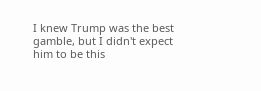I knew Trump was the best gamble, but I didn't expect him to be this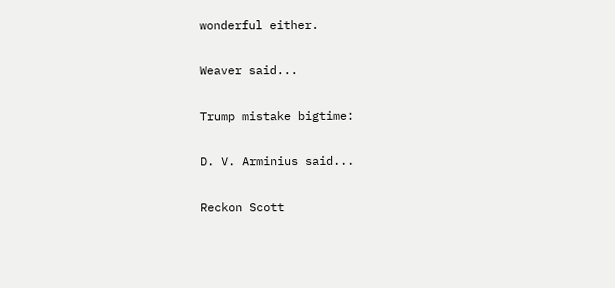wonderful either.

Weaver said...

Trump mistake bigtime:

D. V. Arminius said...

Reckon Scott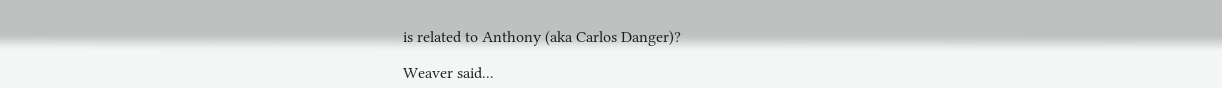is related to Anthony (aka Carlos Danger)?

Weaver said...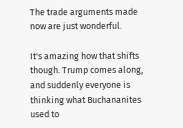The trade arguments made now are just wonderful.

It's amazing how that shifts though. Trump comes along, and suddenly everyone is thinking what Buchananites used to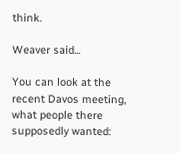think.

Weaver said...

You can look at the recent Davos meeting, what people there supposedly wanted: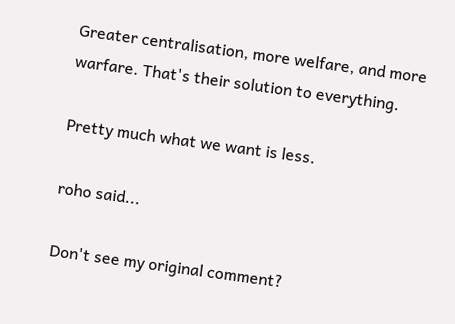Greater centralisation, more welfare, and more warfare. That's their solution to everything.

Pretty much what we want is less.

roho said...

Don't see my original comment?